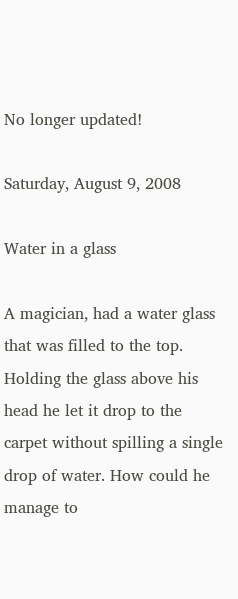No longer updated!

Saturday, August 9, 2008

Water in a glass

A magician, had a water glass that was filled to the top. Holding the glass above his head he let it drop to the carpet without spilling a single drop of water. How could he manage to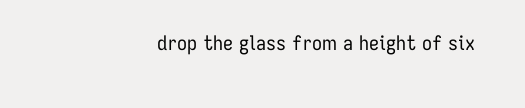drop the glass from a height of six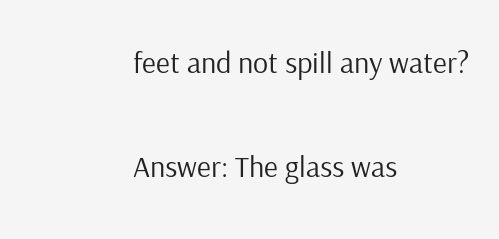feet and not spill any water?

Answer: The glass was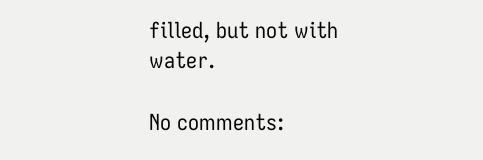filled, but not with water.

No comments: